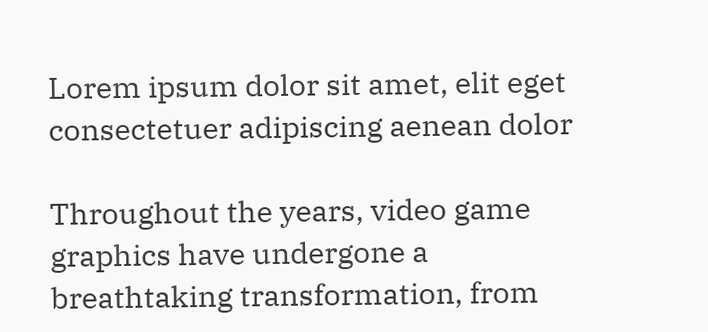Lorem ipsum dolor sit amet, elit eget consectetuer adipiscing aenean dolor

Throughout the years, video game graphics have undergone a breathtaking transformation, from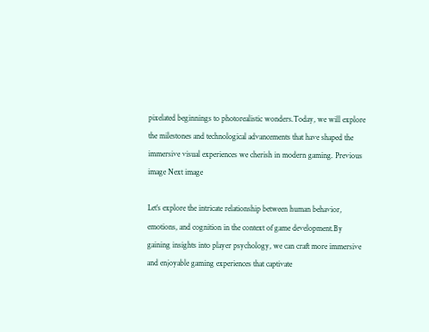pixelated beginnings to photorealistic wonders.Today, we will explore the milestones and technological advancements that have shaped the immersive visual experiences we cherish in modern gaming. Previous image Next image

Let’s explore the intricate relationship between human behavior, emotions, and cognition in the context of game development.By gaining insights into player psychology, we can craft more immersive and enjoyable gaming experiences that captivate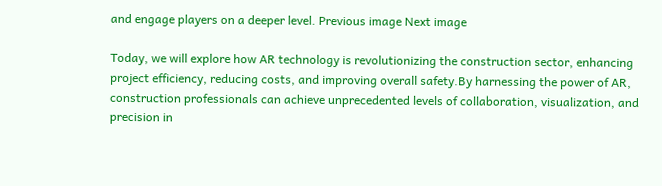and engage players on a deeper level. Previous image Next image

Today, we will explore how AR technology is revolutionizing the construction sector, enhancing project efficiency, reducing costs, and improving overall safety.By harnessing the power of AR, construction professionals can achieve unprecedented levels of collaboration, visualization, and precision in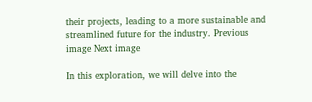their projects, leading to a more sustainable and streamlined future for the industry. Previous image Next image

In this exploration, we will delve into the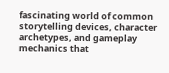fascinating world of common storytelling devices, character archetypes, and gameplay mechanics that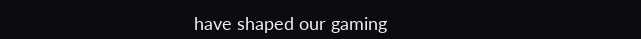have shaped our gaming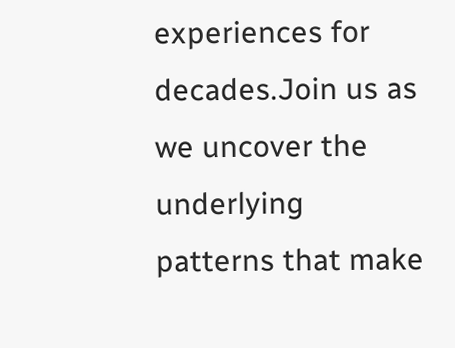experiences for decades.Join us as we uncover the underlying patterns that make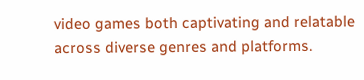video games both captivating and relatable across diverse genres and platforms.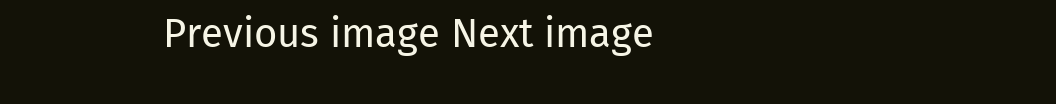Previous image Next image